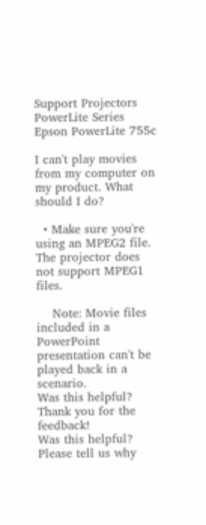Support Projectors PowerLite Series Epson PowerLite 755c

I can't play movies from my computer on my product. What should I do?

  • Make sure you're using an MPEG2 file. The projector does not support MPEG1 files.

    Note: Movie files included in a PowerPoint presentation can't be played back in a scenario.
Was this helpful? Thank you for the feedback!
Was this helpful?
Please tell us why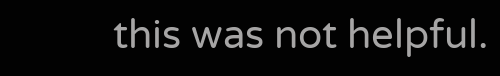this was not helpful.